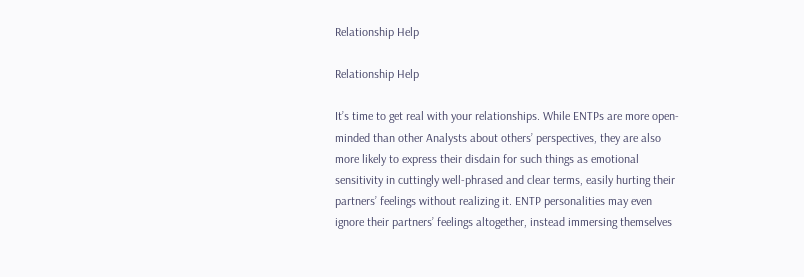Relationship Help

Relationship Help

It’s time to get real with your relationships. While ENTPs are more open-minded than other Analysts about others’ perspectives, they are also more likely to express their disdain for such things as emotional sensitivity in cuttingly well-phrased and clear terms, easily hurting their partners’ feelings without realizing it. ENTP personalities may even ignore their partners’ feelings altogether, instead immersing themselves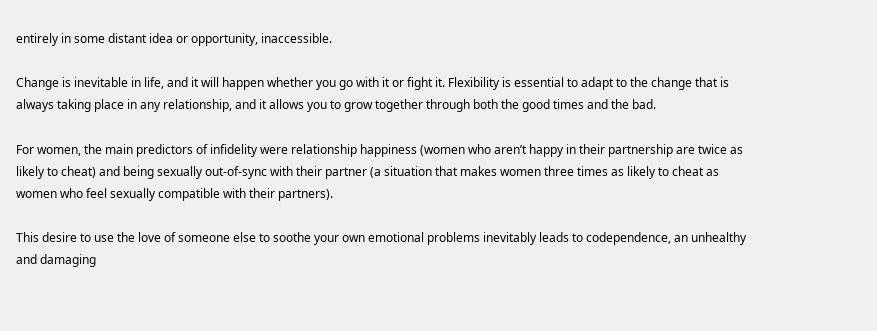entirely in some distant idea or opportunity, inaccessible.

Change is inevitable in life, and it will happen whether you go with it or fight it. Flexibility is essential to adapt to the change that is always taking place in any relationship, and it allows you to grow together through both the good times and the bad.

For women, the main predictors of infidelity were relationship happiness (women who aren’t happy in their partnership are twice as likely to cheat) and being sexually out-of-sync with their partner (a situation that makes women three times as likely to cheat as women who feel sexually compatible with their partners).

This desire to use the love of someone else to soothe your own emotional problems inevitably leads to codependence, an unhealthy and damaging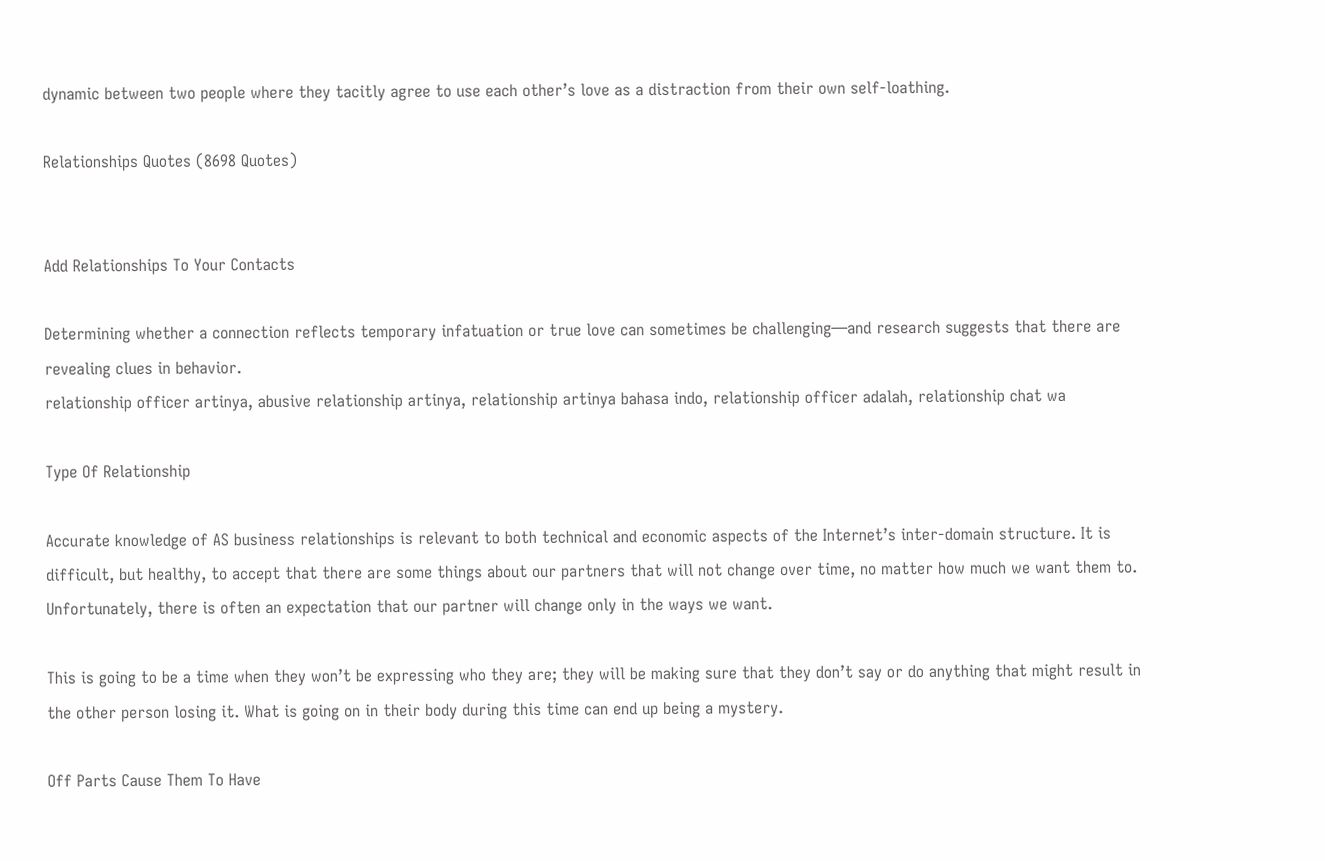dynamic between two people where they tacitly agree to use each other’s love as a distraction from their own self-loathing.

Relationships Quotes (8698 Quotes)


Add Relationships To Your Contacts

Determining whether a connection reflects temporary infatuation or true love can sometimes be challenging—and research suggests that there are revealing clues in behavior.
relationship officer artinya, abusive relationship artinya, relationship artinya bahasa indo, relationship officer adalah, relationship chat wa

Type Of Relationship

Accurate knowledge of AS business relationships is relevant to both technical and economic aspects of the Internet’s inter-domain structure. It is difficult, but healthy, to accept that there are some things about our partners that will not change over time, no matter how much we want them to. Unfortunately, there is often an expectation that our partner will change only in the ways we want.

This is going to be a time when they won’t be expressing who they are; they will be making sure that they don’t say or do anything that might result in the other person losing it. What is going on in their body during this time can end up being a mystery.

Off Parts Cause Them To Have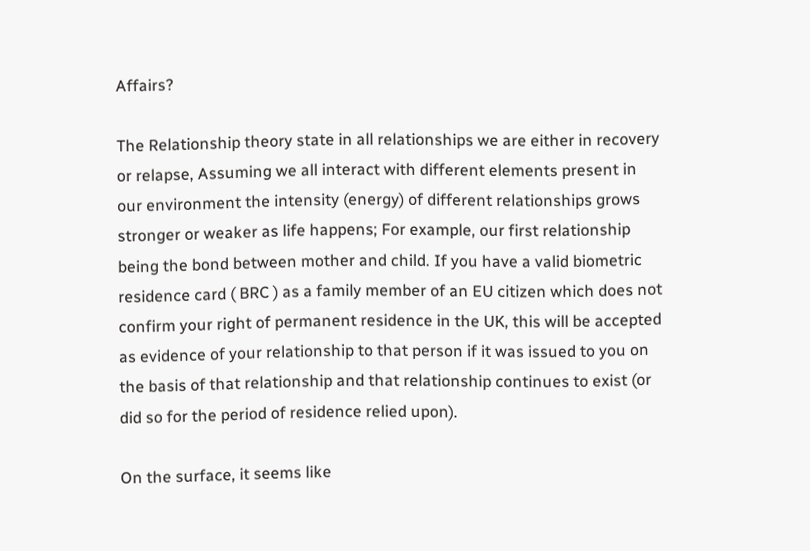Affairs?

The Relationship theory state in all relationships we are either in recovery or relapse, Assuming we all interact with different elements present in our environment the intensity (energy) of different relationships grows stronger or weaker as life happens; For example, our first relationship being the bond between mother and child. If you have a valid biometric residence card ( BRC ) as a family member of an EU citizen which does not confirm your right of permanent residence in the UK, this will be accepted as evidence of your relationship to that person if it was issued to you on the basis of that relationship and that relationship continues to exist (or did so for the period of residence relied upon).

On the surface, it seems like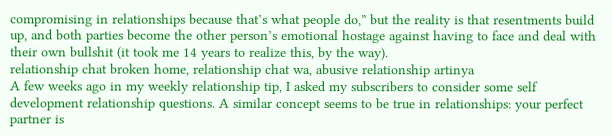compromising in relationships because that’s what people do,” but the reality is that resentments build up, and both parties become the other person’s emotional hostage against having to face and deal with their own bullshit (it took me 14 years to realize this, by the way).
relationship chat broken home, relationship chat wa, abusive relationship artinya
A few weeks ago in my weekly relationship tip, I asked my subscribers to consider some self development relationship questions. A similar concept seems to be true in relationships: your perfect partner is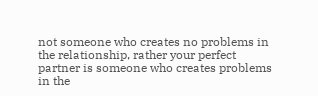not someone who creates no problems in the relationship, rather your perfect partner is someone who creates problems in the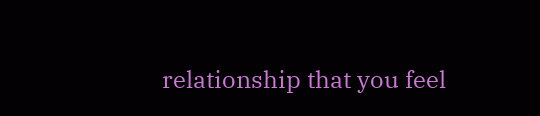relationship that you feel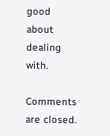good about dealing with.

Comments are closed.